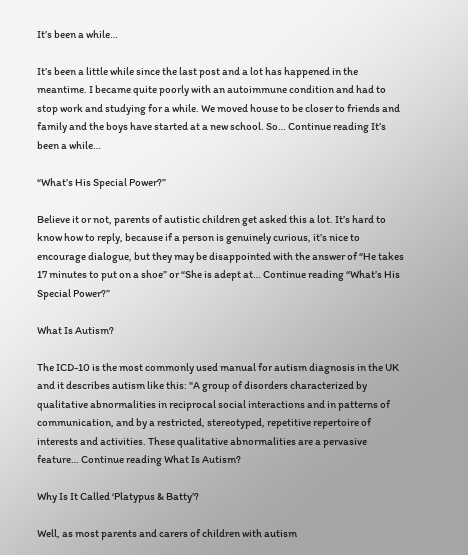It’s been a while…

It’s been a little while since the last post and a lot has happened in the meantime. I became quite poorly with an autoimmune condition and had to stop work and studying for a while. We moved house to be closer to friends and family and the boys have started at a new school. So… Continue reading It’s been a while…

“What’s His Special Power?”

Believe it or not, parents of autistic children get asked this a lot. It’s hard to know how to reply, because if a person is genuinely curious, it’s nice to encourage dialogue, but they may be disappointed with the answer of “He takes 17 minutes to put on a shoe” or “She is adept at… Continue reading “What’s His Special Power?”

What Is Autism?

The ICD-10 is the most commonly used manual for autism diagnosis in the UK and it describes autism like this: "A group of disorders characterized by qualitative abnormalities in reciprocal social interactions and in patterns of communication, and by a restricted, stereotyped, repetitive repertoire of interests and activities. These qualitative abnormalities are a pervasive feature… Continue reading What Is Autism?

Why Is It Called ‘Platypus & Batty’?

Well, as most parents and carers of children with autism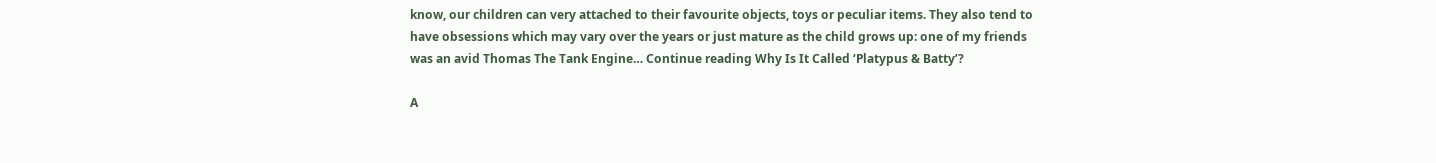know, our children can very attached to their favourite objects, toys or peculiar items. They also tend to have obsessions which may vary over the years or just mature as the child grows up: one of my friends was an avid Thomas The Tank Engine… Continue reading Why Is It Called ‘Platypus & Batty’?

A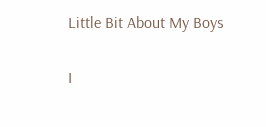Little Bit About My Boys

I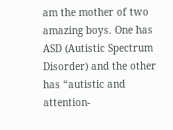am the mother of two amazing boys. One has ASD (Autistic Spectrum Disorder) and the other has “autistic and attention-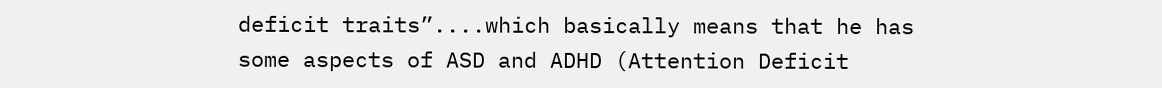deficit traits”....which basically means that he has some aspects of ASD and ADHD (Attention Deficit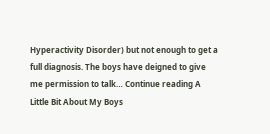Hyperactivity Disorder) but not enough to get a full diagnosis. The boys have deigned to give me permission to talk… Continue reading A Little Bit About My Boys